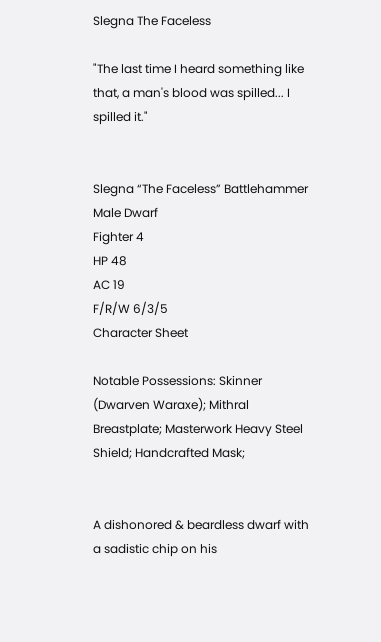Slegna The Faceless

"The last time I heard something like that, a man's blood was spilled... I spilled it."


Slegna “The Faceless” Battlehammer
Male Dwarf
Fighter 4
HP 48
AC 19
F/R/W 6/3/5
Character Sheet

Notable Possessions: Skinner (Dwarven Waraxe); Mithral Breastplate; Masterwork Heavy Steel Shield; Handcrafted Mask;


A dishonored & beardless dwarf with a sadistic chip on his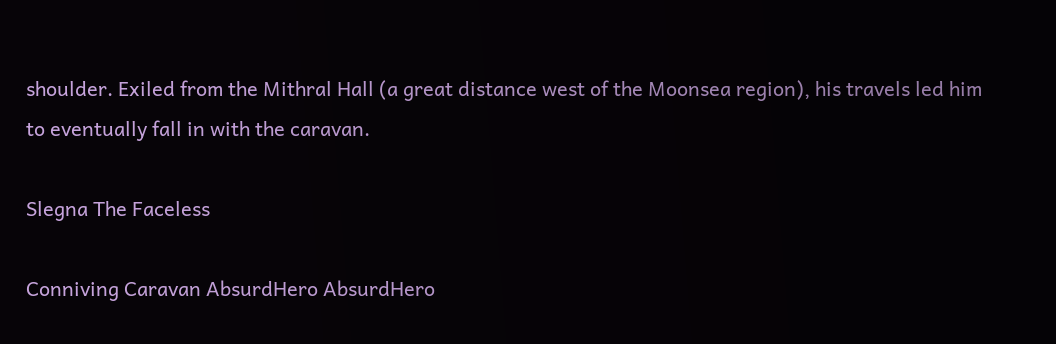shoulder. Exiled from the Mithral Hall (a great distance west of the Moonsea region), his travels led him to eventually fall in with the caravan.

Slegna The Faceless

Conniving Caravan AbsurdHero AbsurdHero